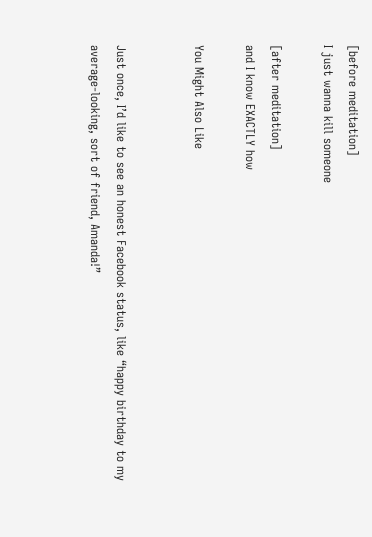[before meditation]
I just wanna kill someone

[after meditation]
and I know EXACTLY how

You Might Also Like


Just once, I’d like to see an honest Facebook status, like “happy birthday to my average-looking, sort of friend, Amanda!”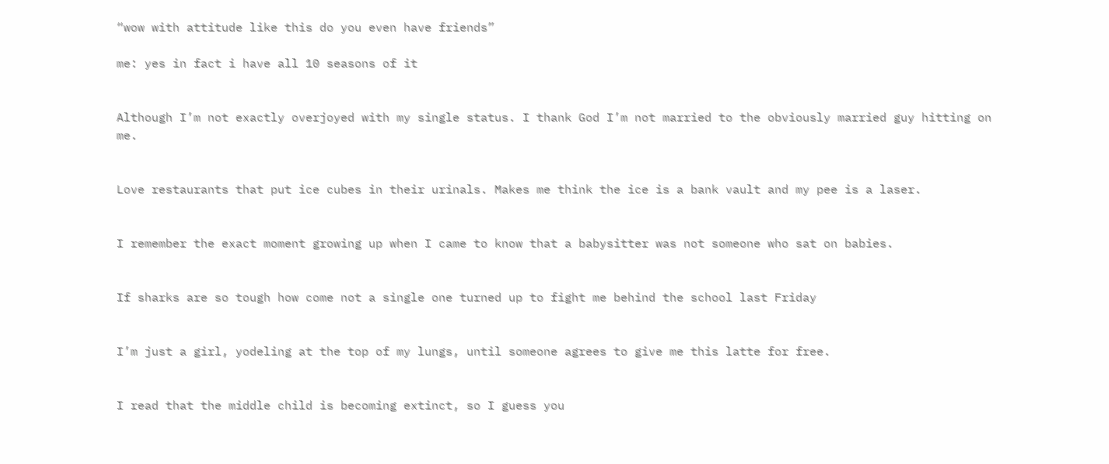“wow with attitude like this do you even have friends”

me: yes in fact i have all 10 seasons of it


Although I’m not exactly overjoyed with my single status. I thank God I’m not married to the obviously married guy hitting on me.


Love restaurants that put ice cubes in their urinals. Makes me think the ice is a bank vault and my pee is a laser.


I remember the exact moment growing up when I came to know that a babysitter was not someone who sat on babies.


If sharks are so tough how come not a single one turned up to fight me behind the school last Friday


I’m just a girl, yodeling at the top of my lungs, until someone agrees to give me this latte for free.


I read that the middle child is becoming extinct, so I guess you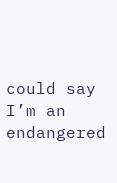could say I’m an endangered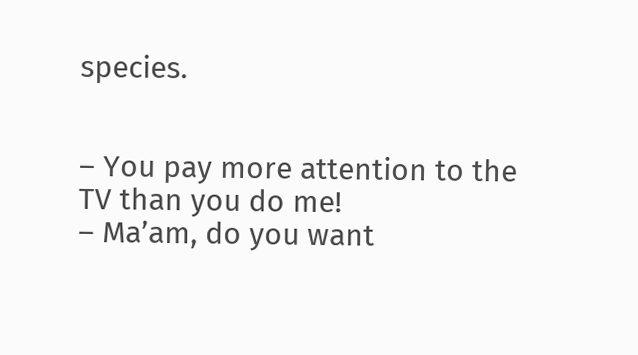species.


– You pay more attention to the TV than you do me!
– Ma’am, do you want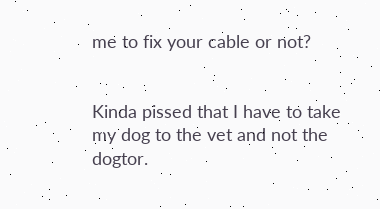me to fix your cable or not?


Kinda pissed that I have to take my dog to the vet and not the dogtor.